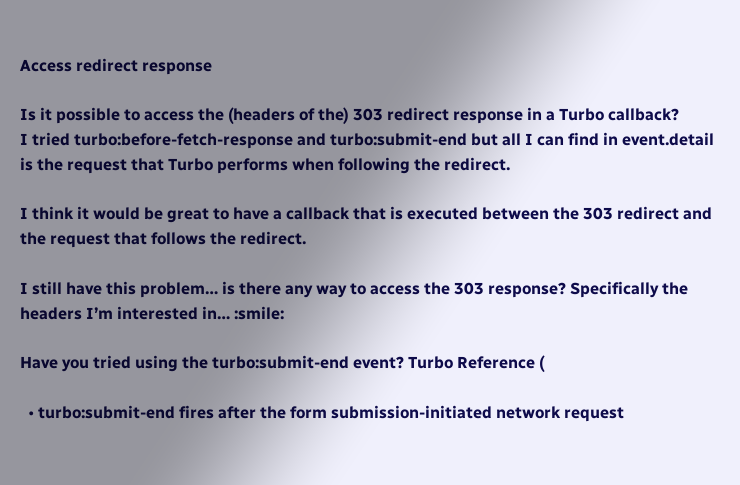Access redirect response

Is it possible to access the (headers of the) 303 redirect response in a Turbo callback?
I tried turbo:before-fetch-response and turbo:submit-end but all I can find in event.detail is the request that Turbo performs when following the redirect.

I think it would be great to have a callback that is executed between the 303 redirect and the request that follows the redirect.

I still have this problem… is there any way to access the 303 response? Specifically the headers I’m interested in… :smile:

Have you tried using the turbo:submit-end event? Turbo Reference (

  • turbo:submit-end fires after the form submission-initiated network request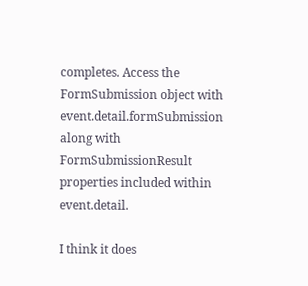completes. Access the FormSubmission object with event.detail.formSubmission along with FormSubmissionResult properties included within event.detail.

I think it does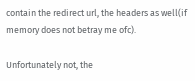contain the redirect url, the headers as well(if memory does not betray me ofc).

Unfortunately not, the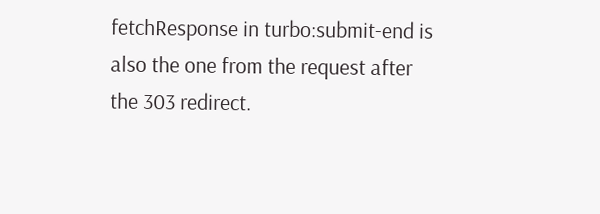fetchResponse in turbo:submit-end is also the one from the request after the 303 redirect.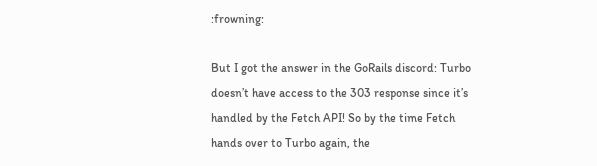:frowning:

But I got the answer in the GoRails discord: Turbo doesn’t have access to the 303 response since it’s handled by the Fetch API! So by the time Fetch hands over to Turbo again, the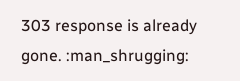303 response is already gone. :man_shrugging: